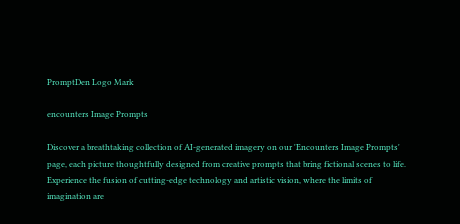PromptDen Logo Mark

encounters Image Prompts

Discover a breathtaking collection of AI-generated imagery on our 'Encounters Image Prompts' page, each picture thoughtfully designed from creative prompts that bring fictional scenes to life. Experience the fusion of cutting-edge technology and artistic vision, where the limits of imagination are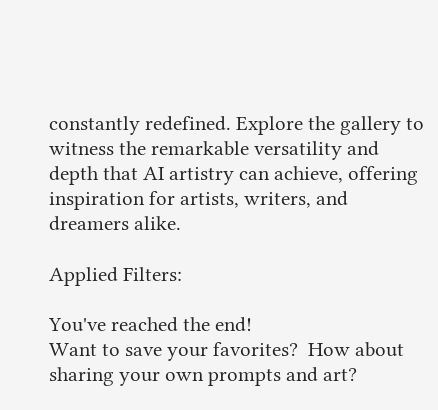constantly redefined. Explore the gallery to witness the remarkable versatility and depth that AI artistry can achieve, offering inspiration for artists, writers, and dreamers alike.

Applied Filters:

You've reached the end!
Want to save your favorites?  How about sharing your own prompts and art?